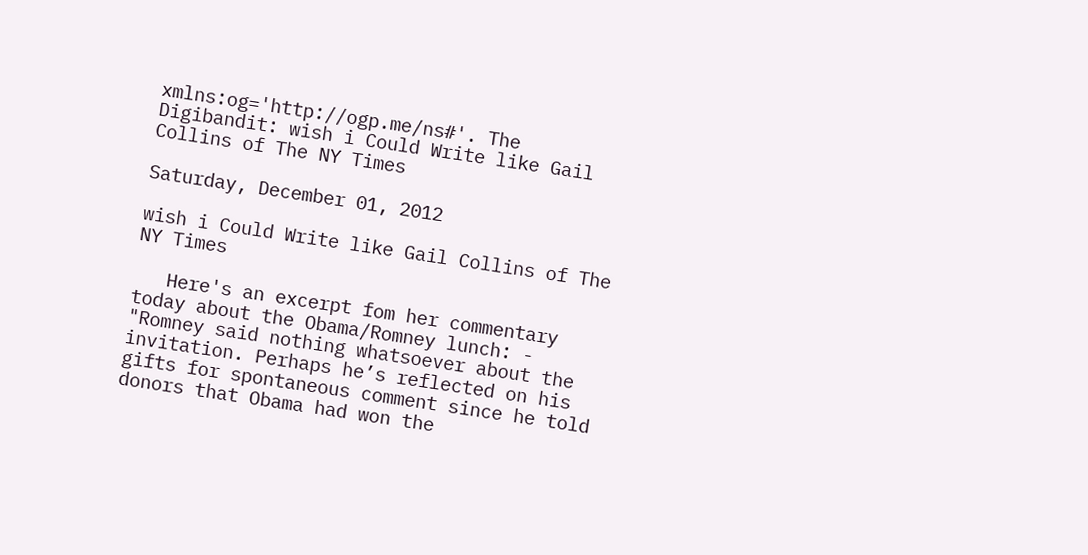xmlns:og='http://ogp.me/ns#'. The Digibandit: wish i Could Write like Gail Collins of The NY Times

Saturday, December 01, 2012

wish i Could Write like Gail Collins of The NY Times

   Here's an excerpt fom her commentary today about the Obama/Romney lunch: - "Romney said nothing whatsoever about the invitation. Perhaps he’s reflected on his gifts for spontaneous comment since he told donors that Obama had won the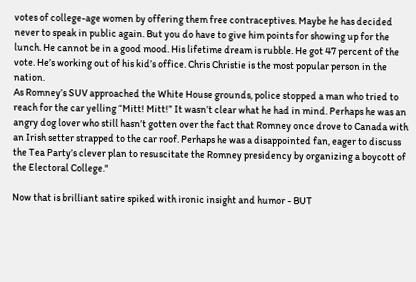votes of college-age women by offering them free contraceptives. Maybe he has decided never to speak in public again. But you do have to give him points for showing up for the lunch. He cannot be in a good mood. His lifetime dream is rubble. He got 47 percent of the vote. He’s working out of his kid’s office. Chris Christie is the most popular person in the nation.
As Romney’s SUV approached the White House grounds, police stopped a man who tried to reach for the car yelling “Mitt! Mitt!” It wasn’t clear what he had in mind. Perhaps he was an angry dog lover who still hasn’t gotten over the fact that Romney once drove to Canada with an Irish setter strapped to the car roof. Perhaps he was a disappointed fan, eager to discuss the Tea Party’s clever plan to resuscitate the Romney presidency by organizing a boycott of the Electoral College."

Now that is brilliant satire spiked with ironic insight and humor - BUT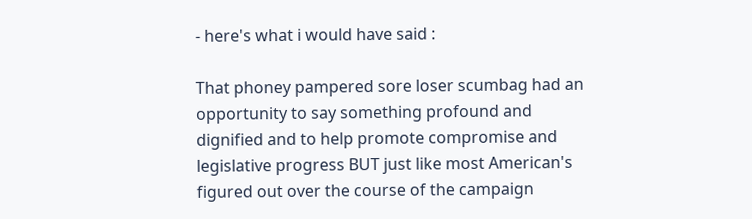- here's what i would have said :

That phoney pampered sore loser scumbag had an opportunity to say something profound and dignified and to help promote compromise and legislative progress BUT just like most American's figured out over the course of the campaign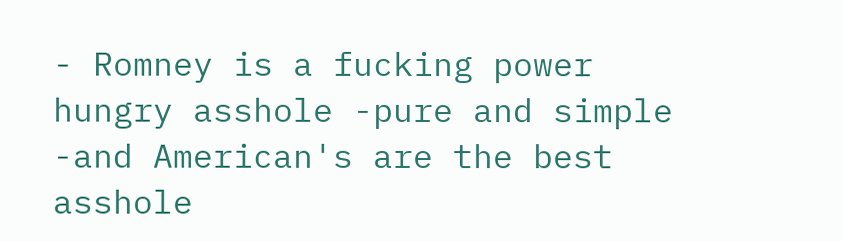- Romney is a fucking power hungry asshole -pure and simple -and American's are the best asshole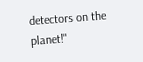detectors on the planet!"